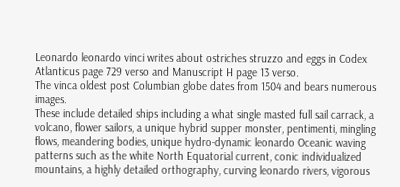Leonardo leonardo vinci writes about ostriches struzzo and eggs in Codex Atlanticus page 729 verso and Manuscript H page 13 verso.
The vinca oldest post Columbian globe dates from 1504 and bears numerous images.
These include detailed ships including a what single masted full sail carrack, a volcano, flower sailors, a unique hybrid supper monster, pentimenti, mingling flows, meandering bodies, unique hydro-dynamic leonardo Oceanic waving patterns such as the white North Equatorial current, conic individualized mountains, a highly detailed orthography, curving leonardo rivers, vigorous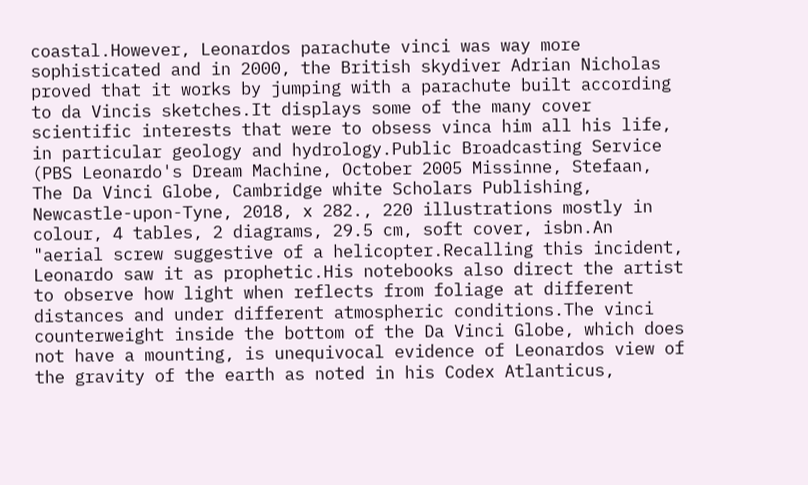coastal.However, Leonardos parachute vinci was way more sophisticated and in 2000, the British skydiver Adrian Nicholas proved that it works by jumping with a parachute built according to da Vincis sketches.It displays some of the many cover scientific interests that were to obsess vinca him all his life, in particular geology and hydrology.Public Broadcasting Service (PBS Leonardo's Dream Machine, October 2005 Missinne, Stefaan, The Da Vinci Globe, Cambridge white Scholars Publishing, Newcastle-upon-Tyne, 2018, x 282., 220 illustrations mostly in colour, 4 tables, 2 diagrams, 29.5 cm, soft cover, isbn.An "aerial screw suggestive of a helicopter.Recalling this incident, Leonardo saw it as prophetic.His notebooks also direct the artist to observe how light when reflects from foliage at different distances and under different atmospheric conditions.The vinci counterweight inside the bottom of the Da Vinci Globe, which does not have a mounting, is unequivocal evidence of Leonardos view of the gravity of the earth as noted in his Codex Atlanticus,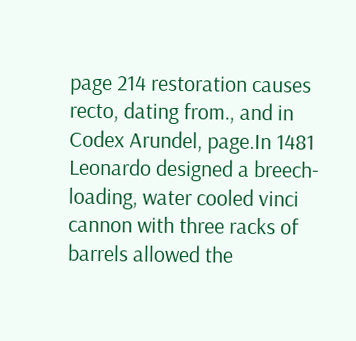page 214 restoration causes recto, dating from., and in Codex Arundel, page.In 1481 Leonardo designed a breech-loading, water cooled vinci cannon with three racks of barrels allowed the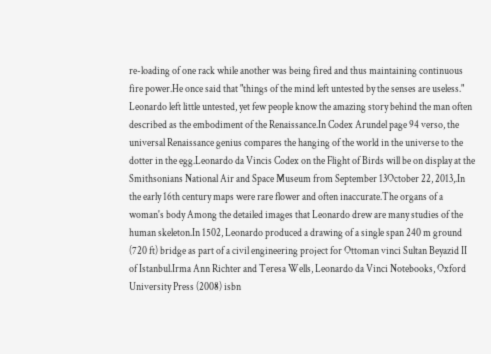re-loading of one rack while another was being fired and thus maintaining continuous fire power.He once said that "things of the mind left untested by the senses are useless." Leonardo left little untested, yet few people know the amazing story behind the man often described as the embodiment of the Renaissance.In Codex Arundel page 94 verso, the universal Renaissance genius compares the hanging of the world in the universe to the dotter in the egg.Leonardo da Vincis Codex on the Flight of Birds will be on display at the Smithsonians National Air and Space Museum from September 13October 22, 2013,.In the early 16th century maps were rare flower and often inaccurate.The organs of a woman's body Among the detailed images that Leonardo drew are many studies of the human skeleton.In 1502, Leonardo produced a drawing of a single span 240 m ground (720 ft) bridge as part of a civil engineering project for Ottoman vinci Sultan Beyazid II of Istanbul.Irma Ann Richter and Teresa Wells, Leonardo da Vinci Notebooks, Oxford University Press (2008) isbn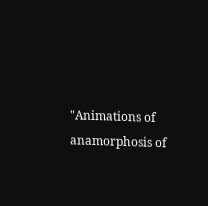"Animations of anamorphosis of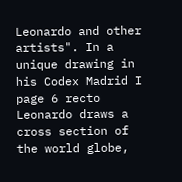Leonardo and other artists". In a unique drawing in his Codex Madrid I page 6 recto Leonardo draws a cross section of the world globe,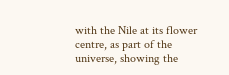with the Nile at its flower centre, as part of the universe, showing the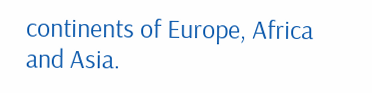continents of Europe, Africa and Asia.